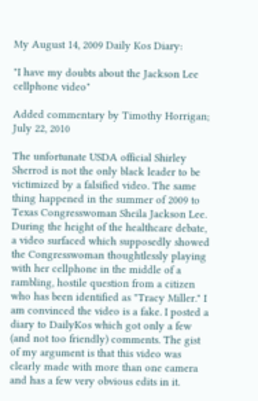My August 14, 2009 Daily Kos Diary:

"I have my doubts about the Jackson Lee cellphone video"

Added commentary by Timothy Horrigan; July 22, 2010

The unfortunate USDA official Shirley Sherrod is not the only black leader to be victimized by a falsified video. The same thing happened in the summer of 2009 to Texas Congresswoman Sheila Jackson Lee. During the height of the healthcare debate, a video surfaced which supposedly showed the Congresswoman thoughtlessly playing with her cellphone in the middle of a rambling, hostile question from a citizen who has been identified as "Tracy Miller." I am convinced the video is a fake. I posted a diary to DailyKos which got only a few (and not too friendly) comments. The gist of my argument is that this video was clearly made with more than one camera and has a few very obvious edits in it.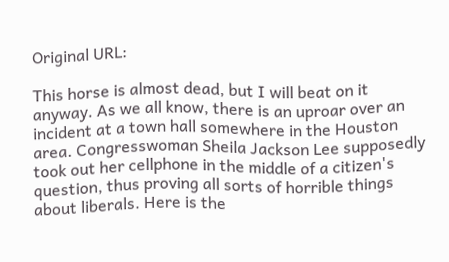Original URL:

This horse is almost dead, but I will beat on it anyway. As we all know, there is an uproar over an incident at a town hall somewhere in the Houston area. Congresswoman Sheila Jackson Lee supposedly took out her cellphone in the middle of a citizen's question, thus proving all sorts of horrible things about liberals. Here is the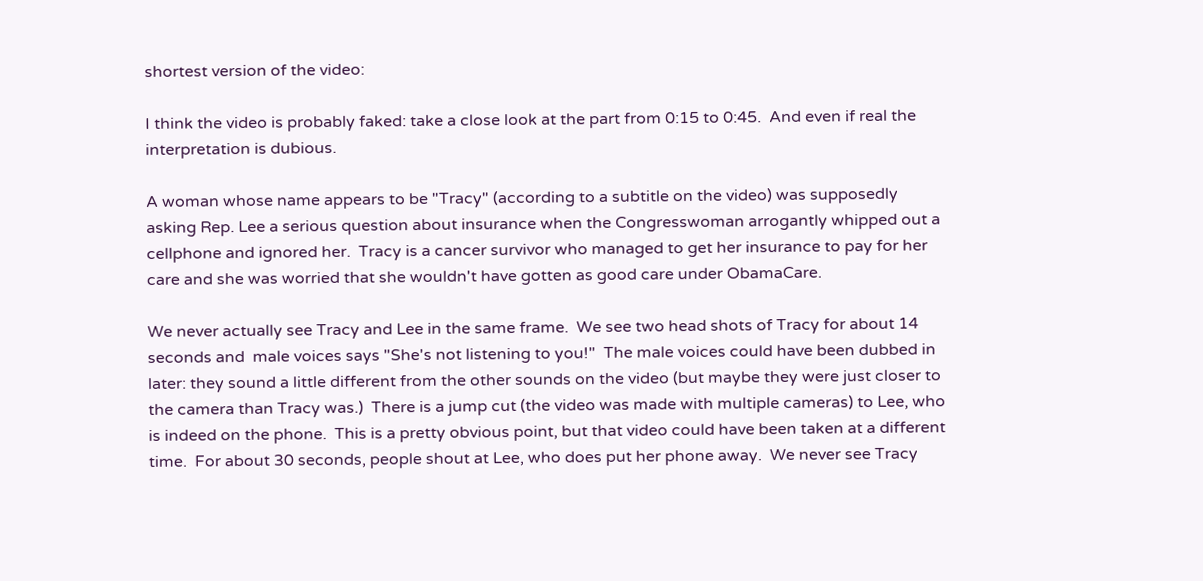shortest version of the video:

I think the video is probably faked: take a close look at the part from 0:15 to 0:45.  And even if real the interpretation is dubious.

A woman whose name appears to be "Tracy" (according to a subtitle on the video) was supposedly asking Rep. Lee a serious question about insurance when the Congresswoman arrogantly whipped out a cellphone and ignored her.  Tracy is a cancer survivor who managed to get her insurance to pay for her care and she was worried that she wouldn't have gotten as good care under ObamaCare.

We never actually see Tracy and Lee in the same frame.  We see two head shots of Tracy for about 14 seconds and  male voices says "She's not listening to you!"  The male voices could have been dubbed in later: they sound a little different from the other sounds on the video (but maybe they were just closer to the camera than Tracy was.)  There is a jump cut (the video was made with multiple cameras) to Lee, who is indeed on the phone.  This is a pretty obvious point, but that video could have been taken at a different time.  For about 30 seconds, people shout at Lee, who does put her phone away.  We never see Tracy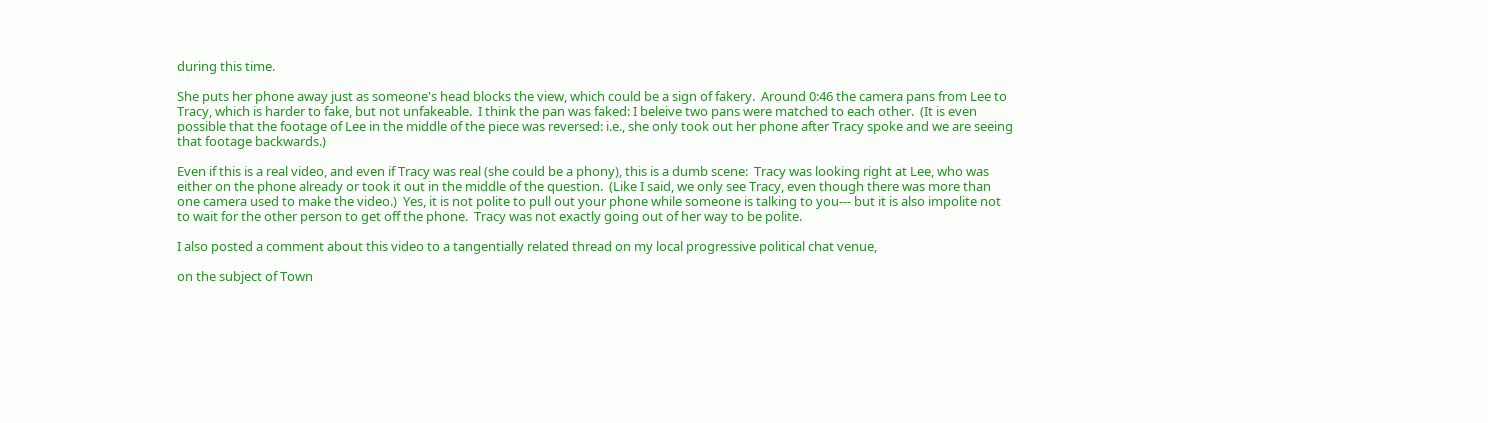during this time.

She puts her phone away just as someone's head blocks the view, which could be a sign of fakery.  Around 0:46 the camera pans from Lee to Tracy, which is harder to fake, but not unfakeable.  I think the pan was faked: I beleive two pans were matched to each other.  (It is even possible that the footage of Lee in the middle of the piece was reversed: i.e., she only took out her phone after Tracy spoke and we are seeing that footage backwards.)

Even if this is a real video, and even if Tracy was real (she could be a phony), this is a dumb scene:  Tracy was looking right at Lee, who was either on the phone already or took it out in the middle of the question.  (Like I said, we only see Tracy, even though there was more than one camera used to make the video.)  Yes, it is not polite to pull out your phone while someone is talking to you--- but it is also impolite not to wait for the other person to get off the phone.  Tracy was not exactly going out of her way to be polite.

I also posted a comment about this video to a tangentially related thread on my local progressive political chat venue,

on the subject of Town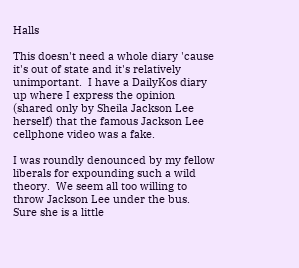Halls

This doesn't need a whole diary 'cause it's out of state and it's relatively unimportant.  I have a DailyKos diary up where I express the opinion (shared only by Sheila Jackson Lee herself) that the famous Jackson Lee cellphone video was a fake.

I was roundly denounced by my fellow liberals for expounding such a wild theory.  We seem all too willing to throw Jackson Lee under the bus.  Sure she is a little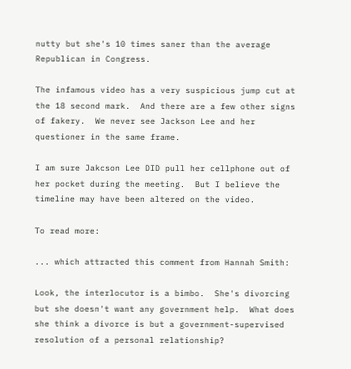nutty but she's 10 times saner than the average Republican in Congress.

The infamous video has a very suspicious jump cut at the 18 second mark.  And there are a few other signs of fakery.  We never see Jackson Lee and her questioner in the same frame.

I am sure Jakcson Lee DID pull her cellphone out of her pocket during the meeting.  But I believe the timeline may have been altered on the video.

To read more:

... which attracted this comment from Hannah Smith:

Look, the interlocutor is a bimbo.  She's divorcing but she doesn't want any government help.  What does she think a divorce is but a government-supervised resolution of a personal relationship?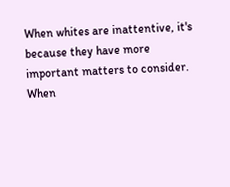When whites are inattentive, it's because they have more important matters to consider.  When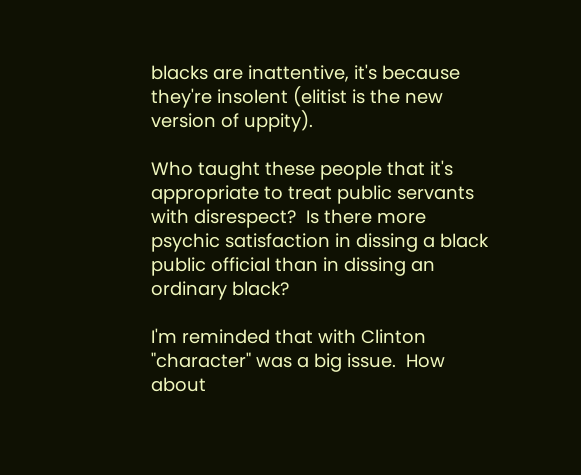blacks are inattentive, it's because they're insolent (elitist is the new version of uppity).

Who taught these people that it's appropriate to treat public servants with disrespect?  Is there more psychic satisfaction in dissing a black public official than in dissing an ordinary black?

I'm reminded that with Clinton "character" was a big issue.  How about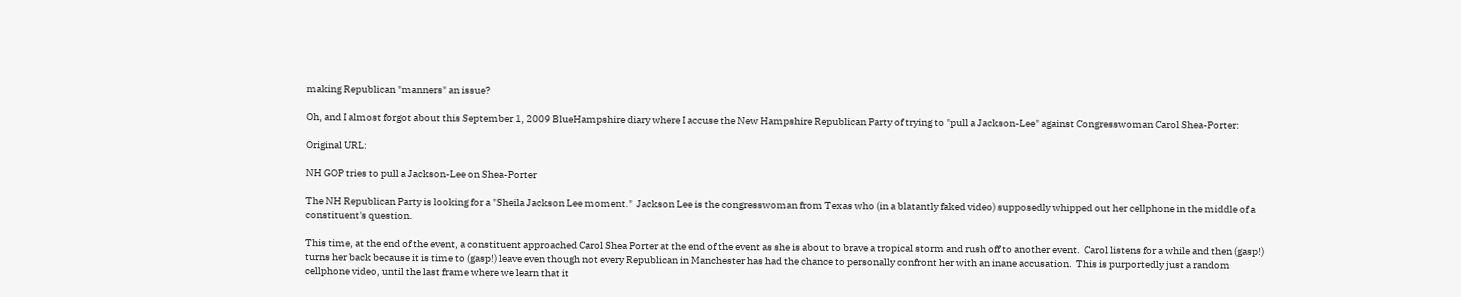making Republican "manners" an issue?

Oh, and I almost forgot about this September 1, 2009 BlueHampshire diary where I accuse the New Hampshire Republican Party of trying to "pull a Jackson-Lee" against Congresswoman Carol Shea-Porter:

Original URL:

NH GOP tries to pull a Jackson-Lee on Shea-Porter

The NH Republican Party is looking for a "Sheila Jackson Lee moment."  Jackson Lee is the congresswoman from Texas who (in a blatantly faked video) supposedly whipped out her cellphone in the middle of a constituent's question.

This time, at the end of the event, a constituent approached Carol Shea Porter at the end of the event as she is about to brave a tropical storm and rush off to another event.  Carol listens for a while and then (gasp!) turns her back because it is time to (gasp!) leave even though not every Republican in Manchester has had the chance to personally confront her with an inane accusation.  This is purportedly just a random cellphone video, until the last frame where we learn that it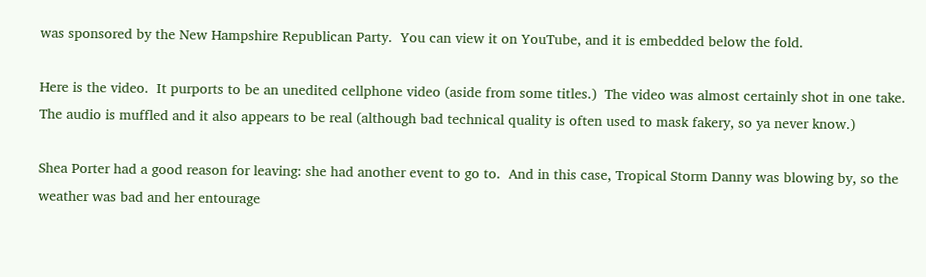was sponsored by the New Hampshire Republican Party.  You can view it on YouTube, and it is embedded below the fold.

Here is the video.  It purports to be an unedited cellphone video (aside from some titles.)  The video was almost certainly shot in one take.  The audio is muffled and it also appears to be real (although bad technical quality is often used to mask fakery, so ya never know.)

Shea Porter had a good reason for leaving: she had another event to go to.  And in this case, Tropical Storm Danny was blowing by, so the weather was bad and her entourage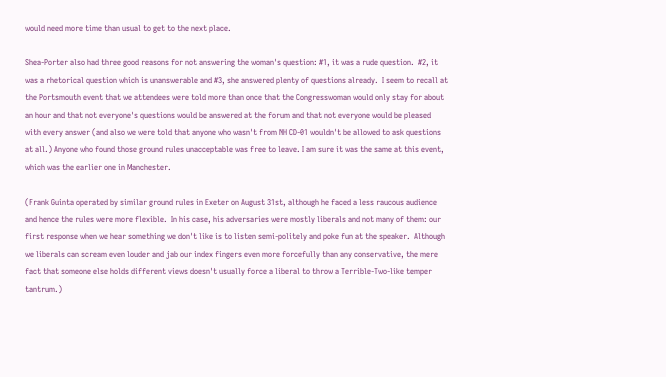would need more time than usual to get to the next place.

Shea-Porter also had three good reasons for not answering the woman's question: #1, it was a rude question.  #2, it was a rhetorical question which is unanswerable and #3, she answered plenty of questions already.  I seem to recall at the Portsmouth event that we attendees were told more than once that the Congresswoman would only stay for about an hour and that not everyone's questions would be answered at the forum and that not everyone would be pleased with every answer (and also we were told that anyone who wasn't from NH CD-01 wouldn't be allowed to ask questions at all.) Anyone who found those ground rules unacceptable was free to leave. I am sure it was the same at this event, which was the earlier one in Manchester.

(Frank Guinta operated by similar ground rules in Exeter on August 31st, although he faced a less raucous audience and hence the rules were more flexible.  In his case, his adversaries were mostly liberals and not many of them: our first response when we hear something we don't like is to listen semi-politely and poke fun at the speaker.  Although we liberals can scream even louder and jab our index fingers even more forcefully than any conservative, the mere fact that someone else holds different views doesn't usually force a liberal to throw a Terrible-Two-like temper tantrum.)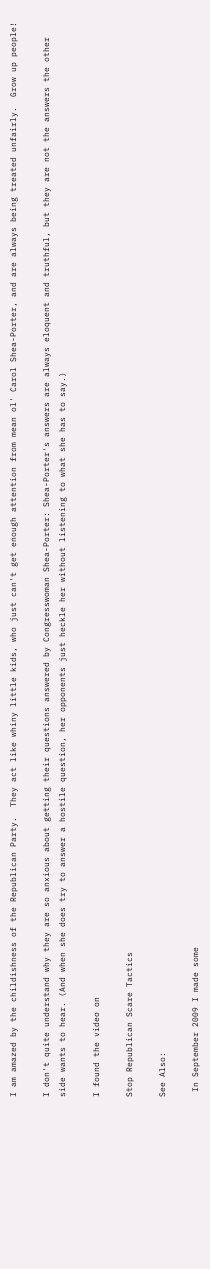I am amazed by the childishness of the Republican Party.  They act like whiny little kids, who just can't get enough attention from mean ol' Carol Shea-Porter, and are always being treated unfairly.  Grow up people!

I don't quite understand why they are so anxious about getting their questions answered by Congresswoman Shea-Porter: Shea-Porter's answers are always eloquent and truthful, but they are not the answers the other side wants to hear. (And when she does try to answer a hostile question, her opponents just heckle her without listening to what she has to say.)

I found the video on

Stop Republican Scare Tactics

See Also:

 In September 2009 I made some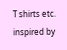T shirts etc. inspired by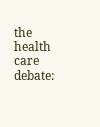the health care debate: